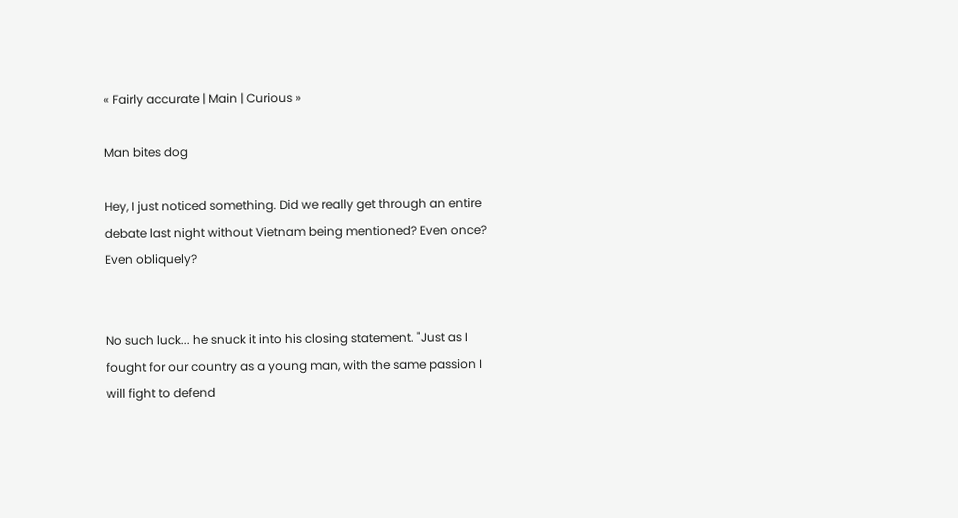« Fairly accurate | Main | Curious »

Man bites dog

Hey, I just noticed something. Did we really get through an entire debate last night without Vietnam being mentioned? Even once? Even obliquely?


No such luck... he snuck it into his closing statement. "Just as I fought for our country as a young man, with the same passion I will fight to defend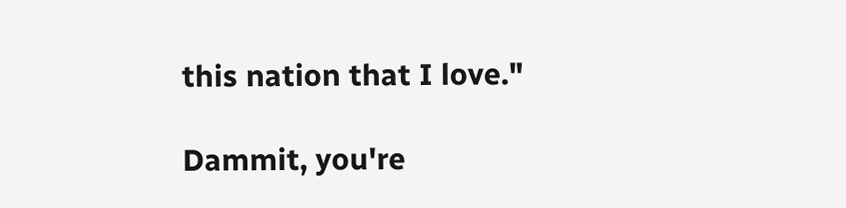this nation that I love."

Dammit, you're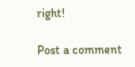right!

Post a comment